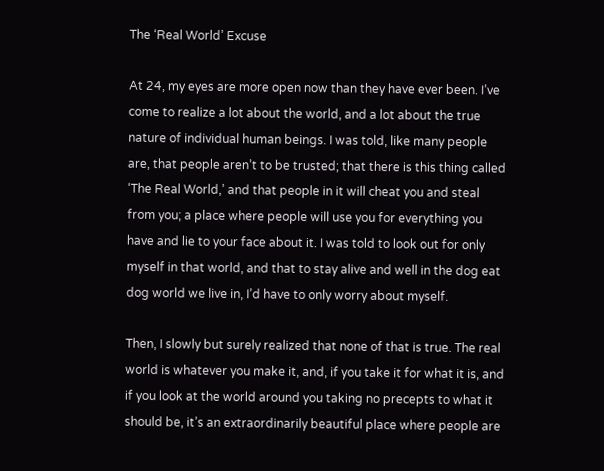The ‘Real World’ Excuse

At 24, my eyes are more open now than they have ever been. I’ve come to realize a lot about the world, and a lot about the true nature of individual human beings. I was told, like many people are, that people aren’t to be trusted; that there is this thing called ‘The Real World,’ and that people in it will cheat you and steal from you; a place where people will use you for everything you have and lie to your face about it. I was told to look out for only myself in that world, and that to stay alive and well in the dog eat dog world we live in, I’d have to only worry about myself.

Then, I slowly but surely realized that none of that is true. The real world is whatever you make it, and, if you take it for what it is, and if you look at the world around you taking no precepts to what it should be, it’s an extraordinarily beautiful place where people are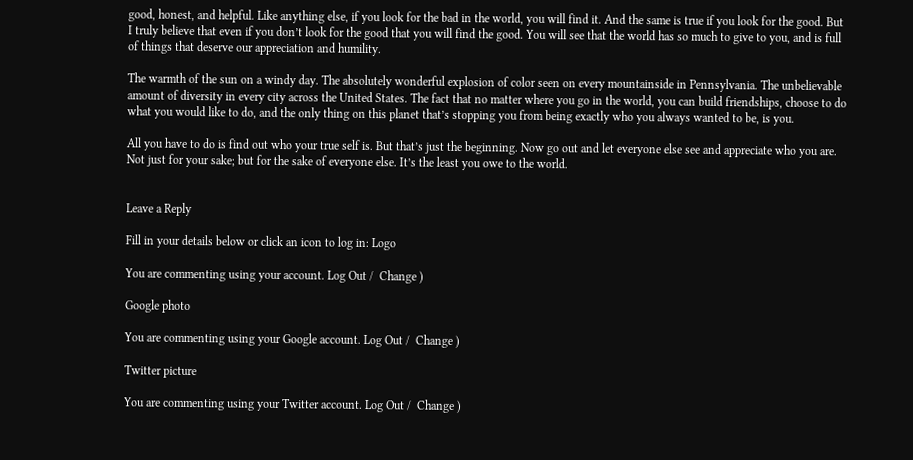good, honest, and helpful. Like anything else, if you look for the bad in the world, you will find it. And the same is true if you look for the good. But I truly believe that even if you don’t look for the good that you will find the good. You will see that the world has so much to give to you, and is full of things that deserve our appreciation and humility.

The warmth of the sun on a windy day. The absolutely wonderful explosion of color seen on every mountainside in Pennsylvania. The unbelievable amount of diversity in every city across the United States. The fact that no matter where you go in the world, you can build friendships, choose to do what you would like to do, and the only thing on this planet that’s stopping you from being exactly who you always wanted to be, is you.

All you have to do is find out who your true self is. But that’s just the beginning. Now go out and let everyone else see and appreciate who you are. Not just for your sake; but for the sake of everyone else. It’s the least you owe to the world.


Leave a Reply

Fill in your details below or click an icon to log in: Logo

You are commenting using your account. Log Out /  Change )

Google photo

You are commenting using your Google account. Log Out /  Change )

Twitter picture

You are commenting using your Twitter account. Log Out /  Change )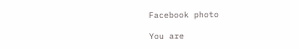Facebook photo

You are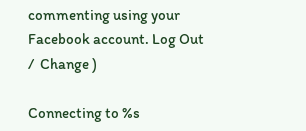commenting using your Facebook account. Log Out /  Change )

Connecting to %s